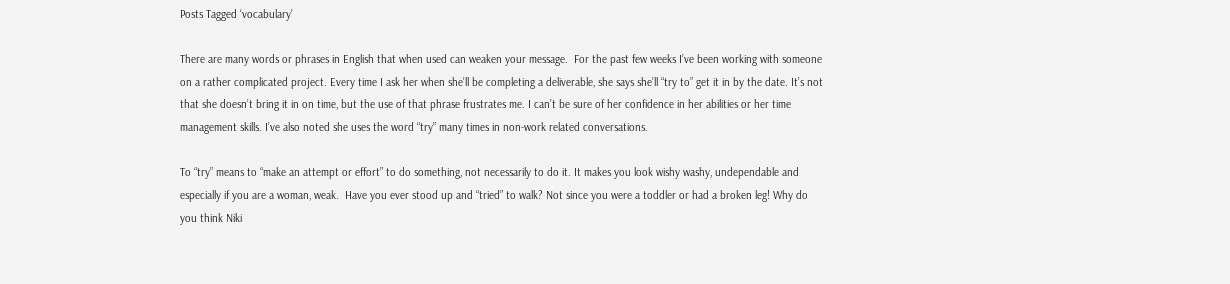Posts Tagged ‘vocabulary’

There are many words or phrases in English that when used can weaken your message.  For the past few weeks I’ve been working with someone on a rather complicated project. Every time I ask her when she’ll be completing a deliverable, she says she’ll “try to” get it in by the date. It’s not that she doesn’t bring it in on time, but the use of that phrase frustrates me. I can’t be sure of her confidence in her abilities or her time management skills. I’ve also noted she uses the word “try” many times in non-work related conversations.

To “try” means to “make an attempt or effort” to do something, not necessarily to do it. It makes you look wishy washy, undependable and especially if you are a woman, weak.  Have you ever stood up and “tried” to walk? Not since you were a toddler or had a broken leg! Why do you think Niki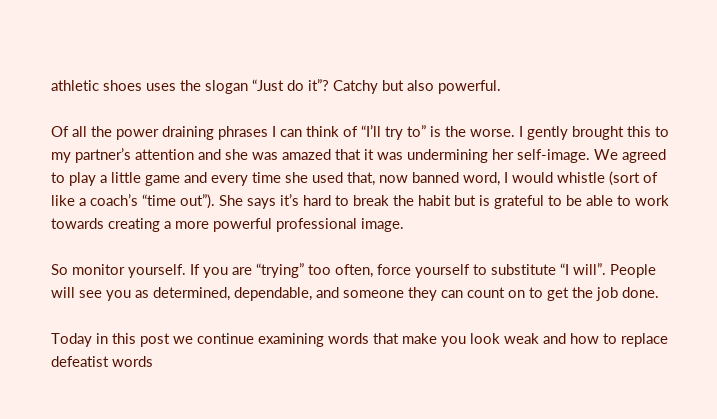athletic shoes uses the slogan “Just do it”? Catchy but also powerful.

Of all the power draining phrases I can think of “I’ll try to” is the worse. I gently brought this to my partner’s attention and she was amazed that it was undermining her self-image. We agreed to play a little game and every time she used that, now banned word, I would whistle (sort of like a coach’s “time out”). She says it’s hard to break the habit but is grateful to be able to work towards creating a more powerful professional image.

So monitor yourself. If you are “trying” too often, force yourself to substitute “I will”. People will see you as determined, dependable, and someone they can count on to get the job done.

Today in this post we continue examining words that make you look weak and how to replace defeatist words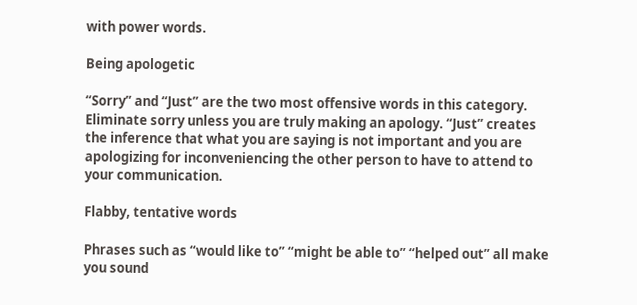with power words.

Being apologetic

“Sorry” and “Just” are the two most offensive words in this category. Eliminate sorry unless you are truly making an apology. “Just” creates the inference that what you are saying is not important and you are apologizing for inconveniencing the other person to have to attend to your communication.

Flabby, tentative words

Phrases such as “would like to” “might be able to” “helped out” all make you sound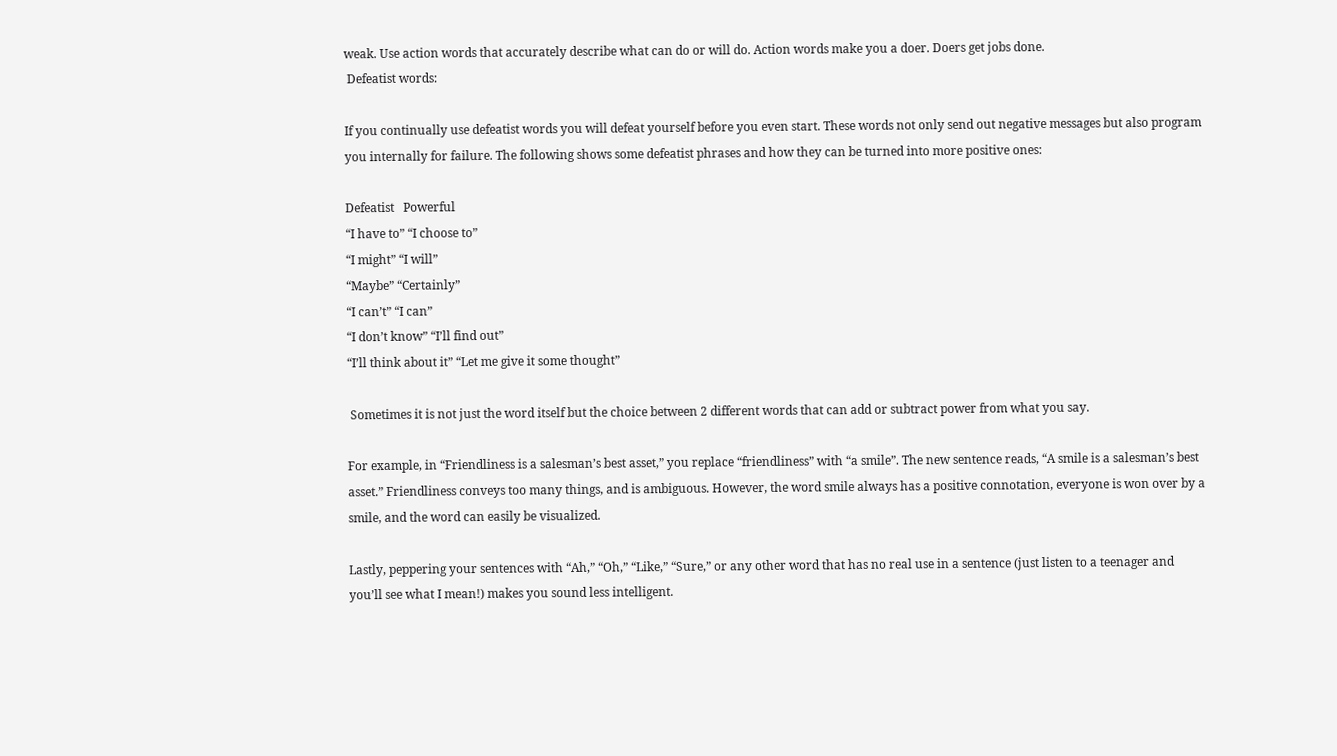weak. Use action words that accurately describe what can do or will do. Action words make you a doer. Doers get jobs done.
 Defeatist words:

If you continually use defeatist words you will defeat yourself before you even start. These words not only send out negative messages but also program you internally for failure. The following shows some defeatist phrases and how they can be turned into more positive ones:

Defeatist   Powerful
“I have to” “I choose to”
“I might” “I will”
“Maybe” “Certainly”
“I can’t” “I can”
“I don’t know” “I’ll find out”
“I’ll think about it” “Let me give it some thought”

 Sometimes it is not just the word itself but the choice between 2 different words that can add or subtract power from what you say.

For example, in “Friendliness is a salesman’s best asset,” you replace “friendliness” with “a smile”. The new sentence reads, “A smile is a salesman’s best asset.” Friendliness conveys too many things, and is ambiguous. However, the word smile always has a positive connotation, everyone is won over by a smile, and the word can easily be visualized.

Lastly, peppering your sentences with “Ah,” “Oh,” “Like,” “Sure,” or any other word that has no real use in a sentence (just listen to a teenager and you’ll see what I mean!) makes you sound less intelligent.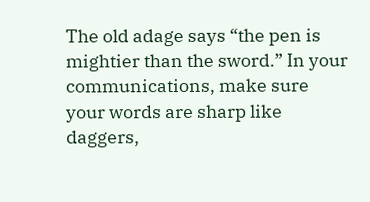The old adage says “the pen is mightier than the sword.” In your communications, make sure your words are sharp like daggers,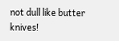not dull like butter knives!